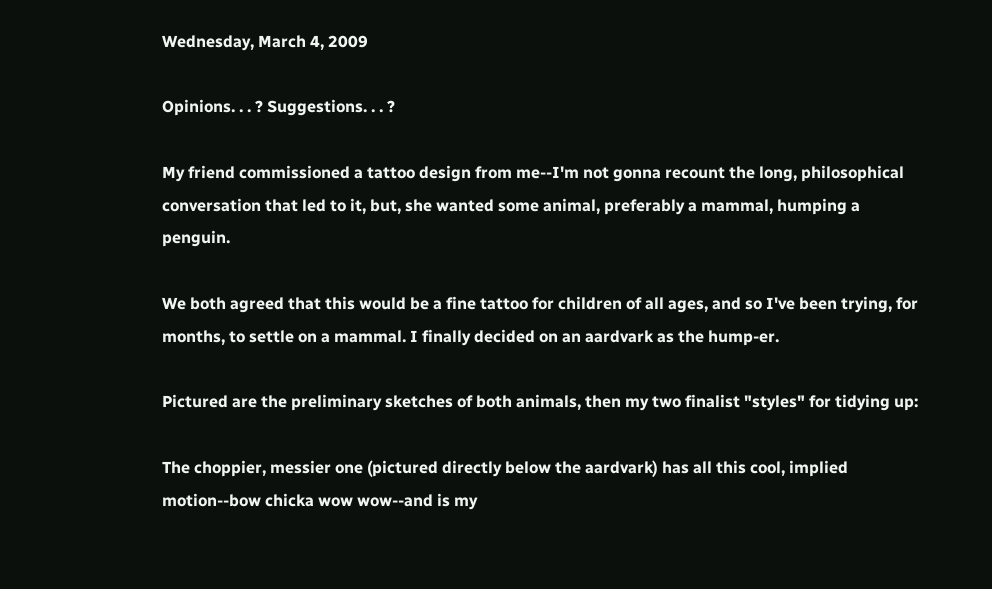Wednesday, March 4, 2009

Opinions. . . ? Suggestions. . . ?

My friend commissioned a tattoo design from me--I'm not gonna recount the long, philosophical conversation that led to it, but, she wanted some animal, preferably a mammal, humping a penguin.

We both agreed that this would be a fine tattoo for children of all ages, and so I've been trying, for months, to settle on a mammal. I finally decided on an aardvark as the hump-er.

Pictured are the preliminary sketches of both animals, then my two finalist "styles" for tidying up:

The choppier, messier one (pictured directly below the aardvark) has all this cool, implied motion--bow chicka wow wow--and is my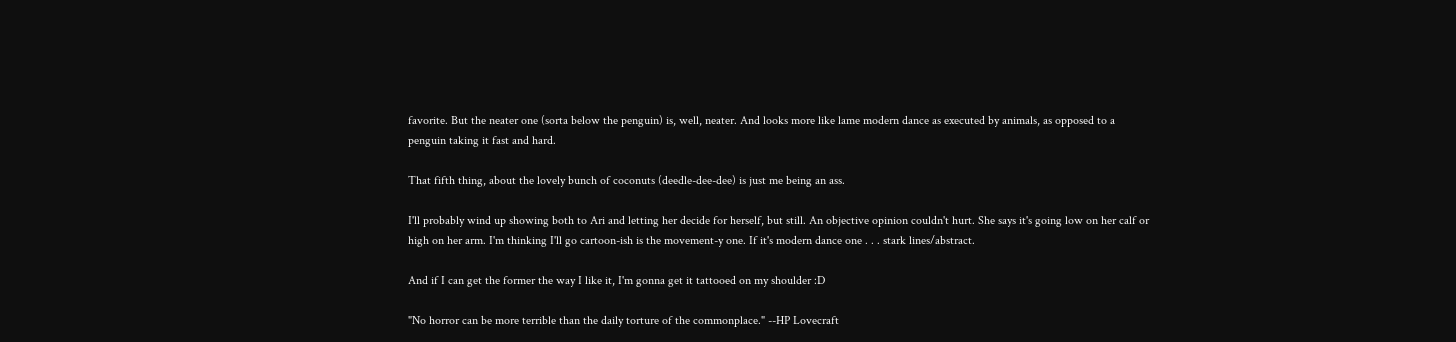favorite. But the neater one (sorta below the penguin) is, well, neater. And looks more like lame modern dance as executed by animals, as opposed to a penguin taking it fast and hard.

That fifth thing, about the lovely bunch of coconuts (deedle-dee-dee) is just me being an ass.

I'll probably wind up showing both to Ari and letting her decide for herself, but still. An objective opinion couldn't hurt. She says it's going low on her calf or high on her arm. I'm thinking I'll go cartoon-ish is the movement-y one. If it's modern dance one . . . stark lines/abstract.

And if I can get the former the way I like it, I'm gonna get it tattooed on my shoulder :D

"No horror can be more terrible than the daily torture of the commonplace." --HP Lovecraft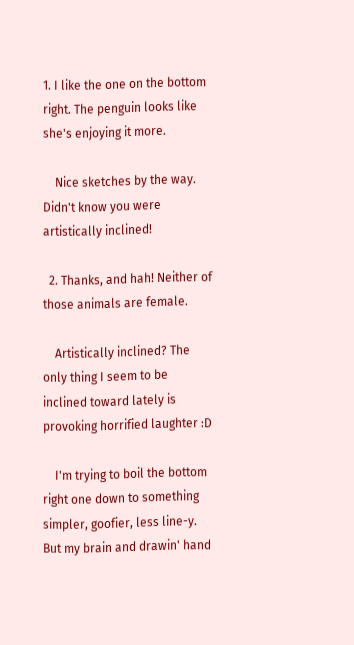1. I like the one on the bottom right. The penguin looks like she's enjoying it more.

    Nice sketches by the way. Didn't know you were artistically inclined!

  2. Thanks, and hah! Neither of those animals are female.

    Artistically inclined? The only thing I seem to be inclined toward lately is provoking horrified laughter :D

    I'm trying to boil the bottom right one down to something simpler, goofier, less line-y. But my brain and drawin' hand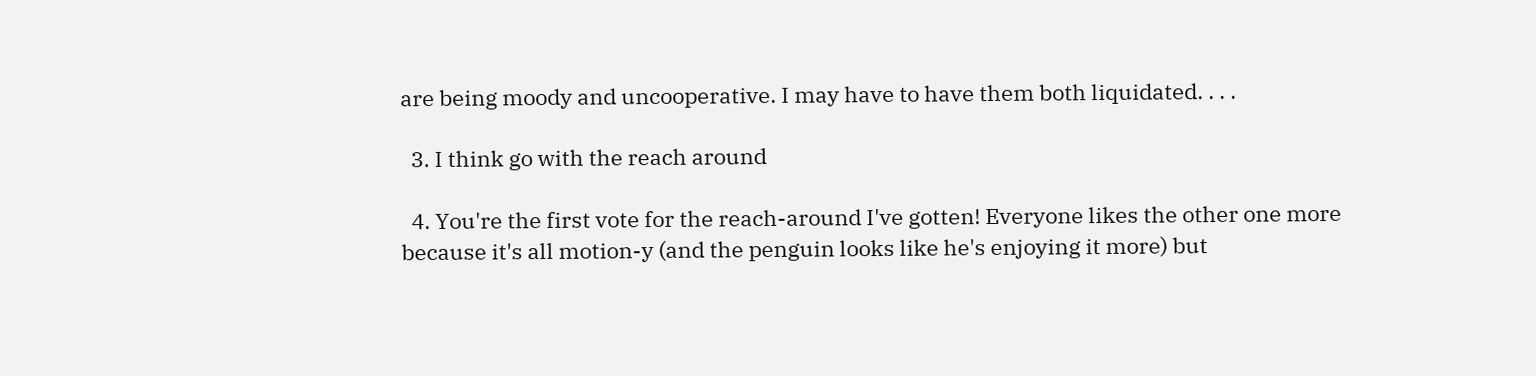are being moody and uncooperative. I may have to have them both liquidated. . . .

  3. I think go with the reach around

  4. You're the first vote for the reach-around I've gotten! Everyone likes the other one more because it's all motion-y (and the penguin looks like he's enjoying it more) but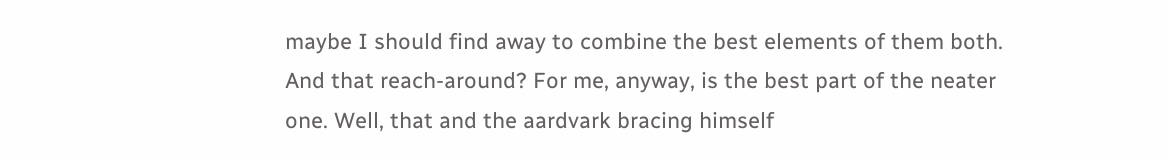maybe I should find away to combine the best elements of them both. And that reach-around? For me, anyway, is the best part of the neater one. Well, that and the aardvark bracing himself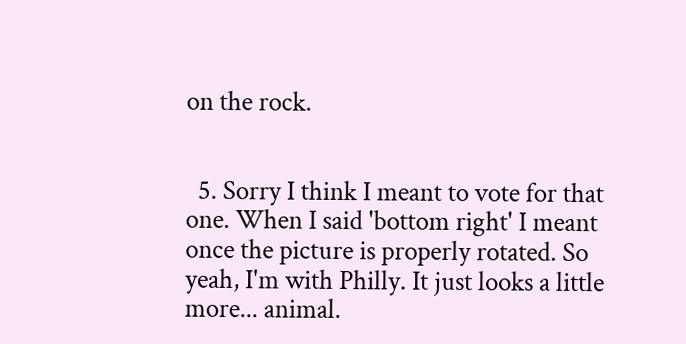on the rock.


  5. Sorry I think I meant to vote for that one. When I said 'bottom right' I meant once the picture is properly rotated. So yeah, I'm with Philly. It just looks a little more... animal.